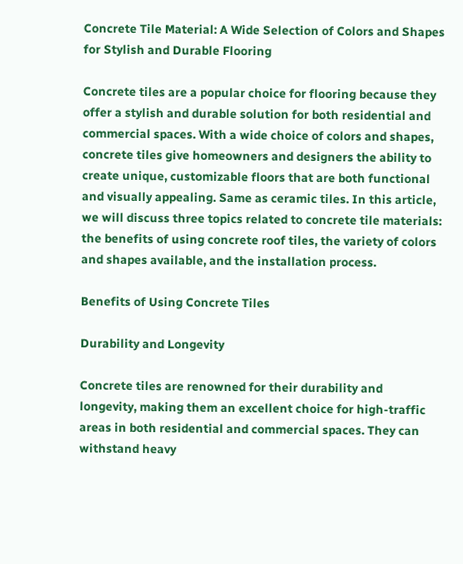Concrete Tile Material: A Wide Selection of Colors and Shapes for Stylish and Durable Flooring

Concrete tiles are a popular choice for flooring because they offer a stylish and durable solution for both residential and commercial spaces. With a wide choice of colors and shapes, concrete tiles give homeowners and designers the ability to create unique, customizable floors that are both functional and visually appealing. Same as ceramic tiles. In this article, we will discuss three topics related to concrete tile materials: the benefits of using concrete roof tiles, the variety of colors and shapes available, and the installation process.

Benefits of Using Concrete Tiles

Durability and Longevity

Concrete tiles are renowned for their durability and longevity, making them an excellent choice for high-traffic areas in both residential and commercial spaces. They can withstand heavy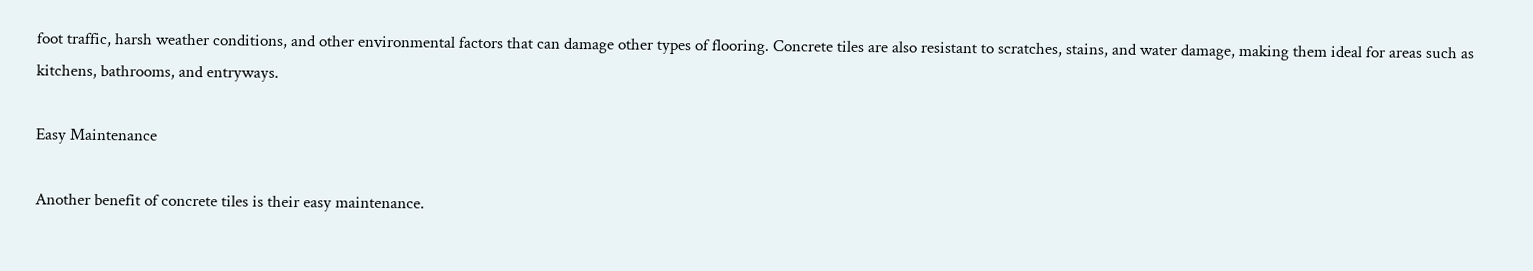foot traffic, harsh weather conditions, and other environmental factors that can damage other types of flooring. Concrete tiles are also resistant to scratches, stains, and water damage, making them ideal for areas such as kitchens, bathrooms, and entryways.

Easy Maintenance

Another benefit of concrete tiles is their easy maintenance.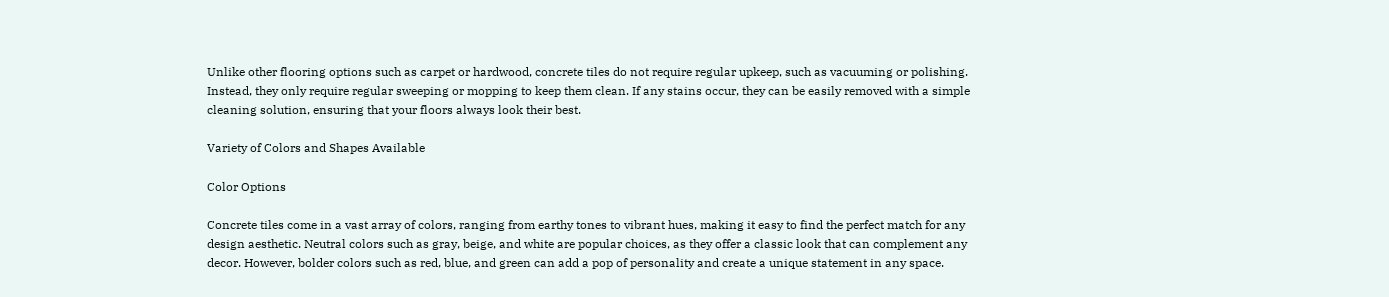Unlike other flooring options such as carpet or hardwood, concrete tiles do not require regular upkeep, such as vacuuming or polishing. Instead, they only require regular sweeping or mopping to keep them clean. If any stains occur, they can be easily removed with a simple cleaning solution, ensuring that your floors always look their best.

Variety of Colors and Shapes Available

Color Options

Concrete tiles come in a vast array of colors, ranging from earthy tones to vibrant hues, making it easy to find the perfect match for any design aesthetic. Neutral colors such as gray, beige, and white are popular choices, as they offer a classic look that can complement any decor. However, bolder colors such as red, blue, and green can add a pop of personality and create a unique statement in any space.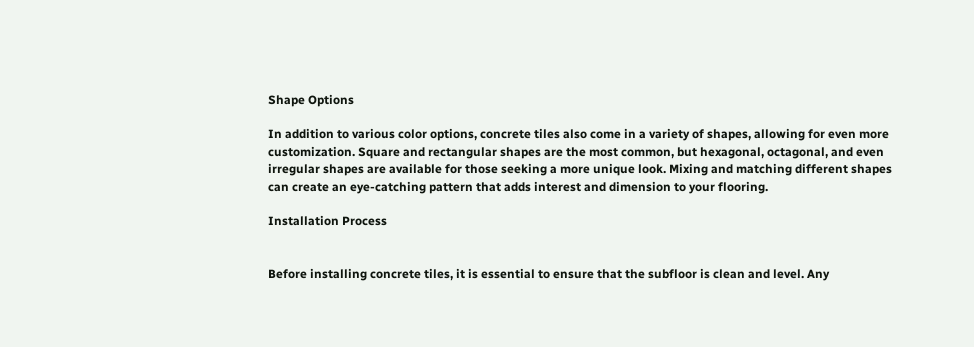Shape Options

In addition to various color options, concrete tiles also come in a variety of shapes, allowing for even more customization. Square and rectangular shapes are the most common, but hexagonal, octagonal, and even irregular shapes are available for those seeking a more unique look. Mixing and matching different shapes can create an eye-catching pattern that adds interest and dimension to your flooring.

Installation Process


Before installing concrete tiles, it is essential to ensure that the subfloor is clean and level. Any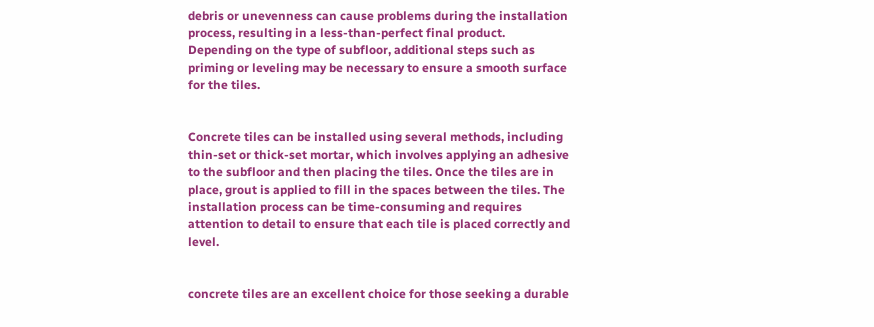debris or unevenness can cause problems during the installation process, resulting in a less-than-perfect final product. Depending on the type of subfloor, additional steps such as priming or leveling may be necessary to ensure a smooth surface for the tiles.


Concrete tiles can be installed using several methods, including thin-set or thick-set mortar, which involves applying an adhesive to the subfloor and then placing the tiles. Once the tiles are in place, grout is applied to fill in the spaces between the tiles. The installation process can be time-consuming and requires attention to detail to ensure that each tile is placed correctly and level.


concrete tiles are an excellent choice for those seeking a durable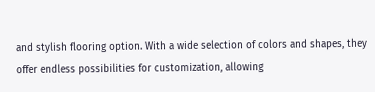and stylish flooring option. With a wide selection of colors and shapes, they offer endless possibilities for customization, allowing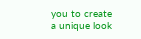you to create a unique look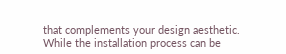that complements your design aesthetic. While the installation process can be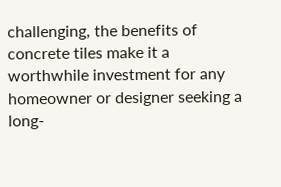challenging, the benefits of concrete tiles make it a worthwhile investment for any homeowner or designer seeking a long-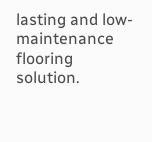lasting and low-maintenance flooring solution.